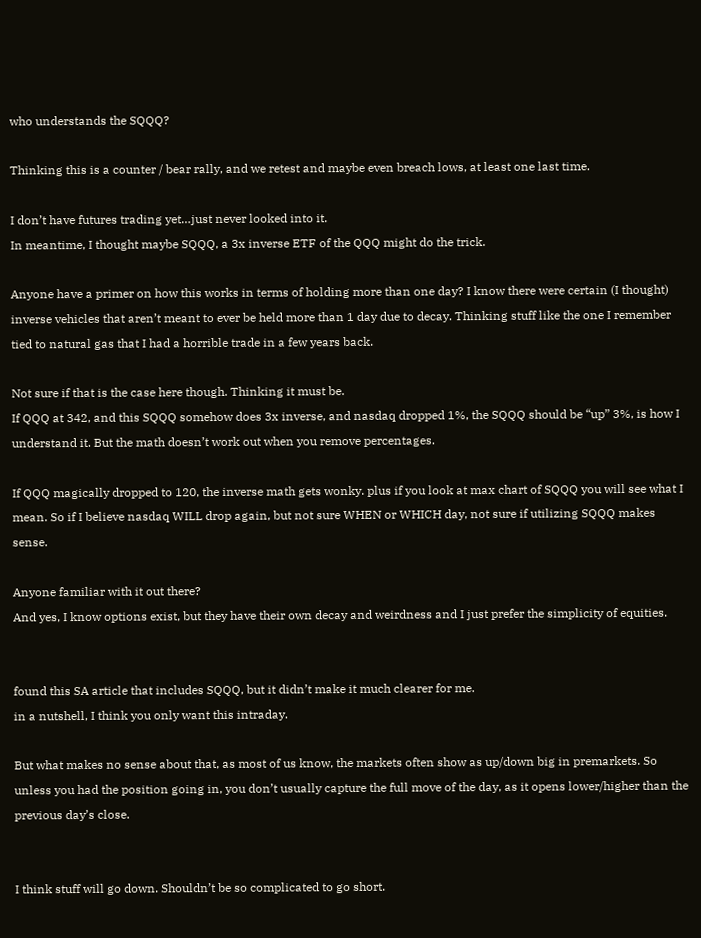who understands the SQQQ?

Thinking this is a counter / bear rally, and we retest and maybe even breach lows, at least one last time.

I don’t have futures trading yet…just never looked into it.
In meantime, I thought maybe SQQQ, a 3x inverse ETF of the QQQ might do the trick.

Anyone have a primer on how this works in terms of holding more than one day? I know there were certain (I thought) inverse vehicles that aren’t meant to ever be held more than 1 day due to decay. Thinking stuff like the one I remember tied to natural gas that I had a horrible trade in a few years back.

Not sure if that is the case here though. Thinking it must be.
If QQQ at 342, and this SQQQ somehow does 3x inverse, and nasdaq dropped 1%, the SQQQ should be “up” 3%, is how I understand it. But the math doesn’t work out when you remove percentages.

If QQQ magically dropped to 120, the inverse math gets wonky. plus if you look at max chart of SQQQ you will see what I mean. So if I believe nasdaq WILL drop again, but not sure WHEN or WHICH day, not sure if utilizing SQQQ makes sense.

Anyone familiar with it out there?
And yes, I know options exist, but they have their own decay and weirdness and I just prefer the simplicity of equities.


found this SA article that includes SQQQ, but it didn’t make it much clearer for me.
in a nutshell, I think you only want this intraday.

But what makes no sense about that, as most of us know, the markets often show as up/down big in premarkets. So unless you had the position going in, you don’t usually capture the full move of the day, as it opens lower/higher than the previous day’s close.


I think stuff will go down. Shouldn’t be so complicated to go short.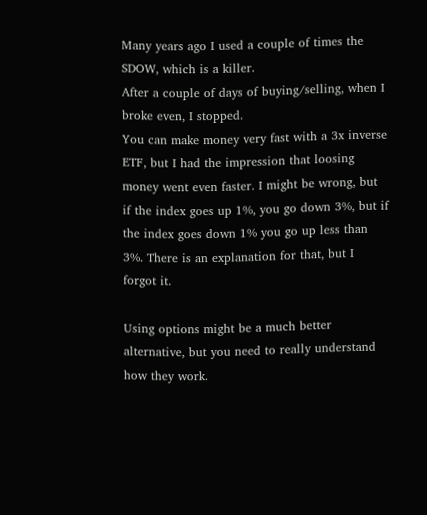Many years ago I used a couple of times the SDOW, which is a killer.
After a couple of days of buying/selling, when I broke even, I stopped.
You can make money very fast with a 3x inverse ETF, but I had the impression that loosing money went even faster. I might be wrong, but if the index goes up 1%, you go down 3%, but if the index goes down 1% you go up less than 3%. There is an explanation for that, but I forgot it.

Using options might be a much better alternative, but you need to really understand how they work.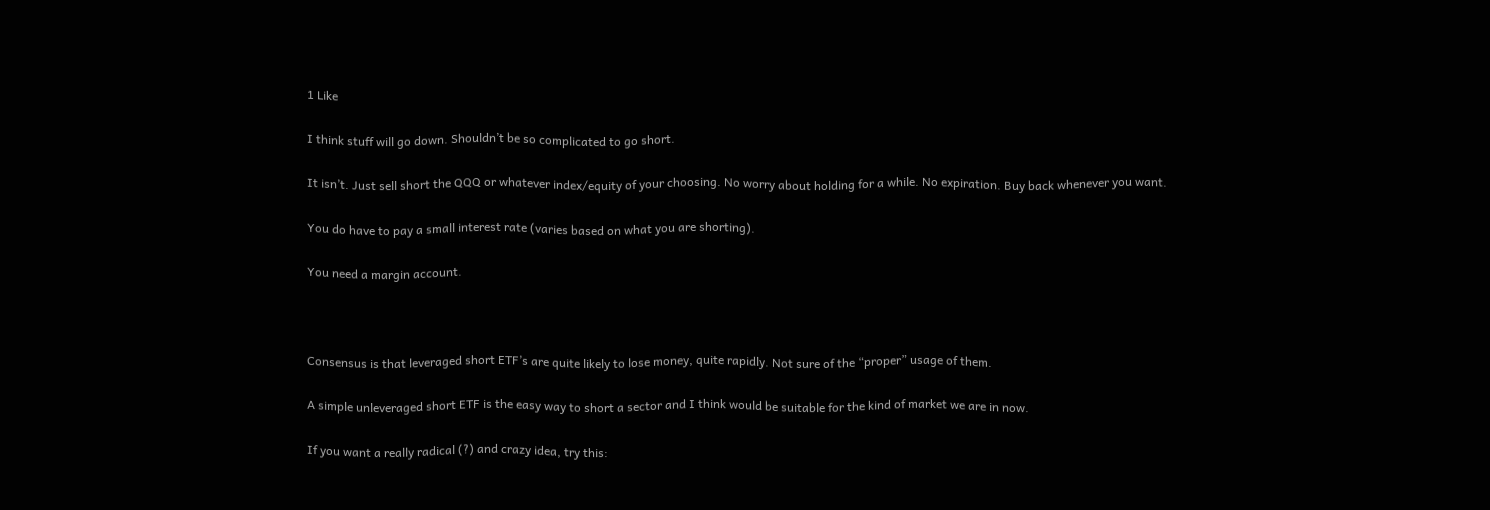1 Like

I think stuff will go down. Shouldn’t be so complicated to go short.

It isn’t. Just sell short the QQQ or whatever index/equity of your choosing. No worry about holding for a while. No expiration. Buy back whenever you want.

You do have to pay a small interest rate (varies based on what you are shorting).

You need a margin account.



Consensus is that leveraged short ETF’s are quite likely to lose money, quite rapidly. Not sure of the “proper” usage of them.

A simple unleveraged short ETF is the easy way to short a sector and I think would be suitable for the kind of market we are in now.

If you want a really radical (?) and crazy idea, try this: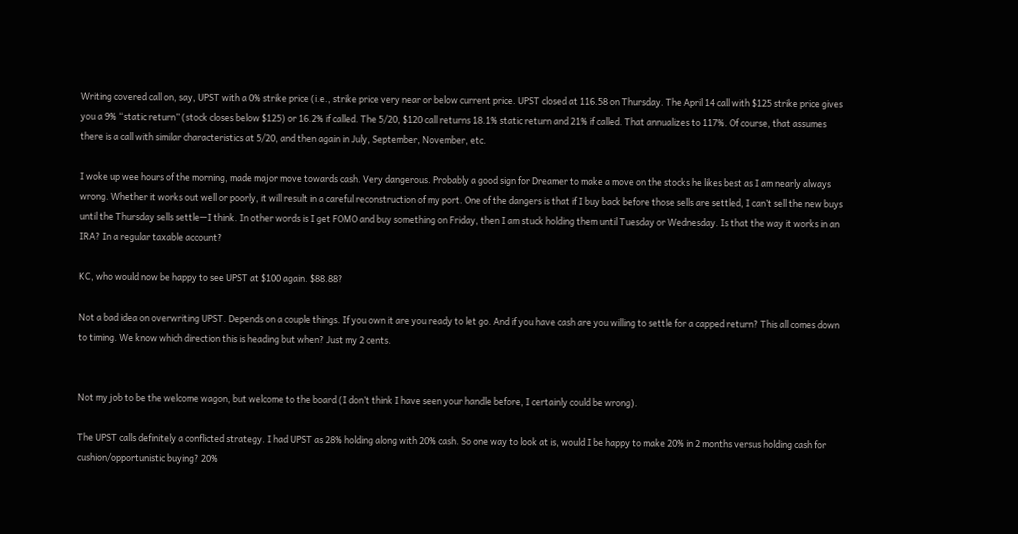Writing covered call on, say, UPST with a 0% strike price (i.e., strike price very near or below current price. UPST closed at 116.58 on Thursday. The April 14 call with $125 strike price gives you a 9% “static return” (stock closes below $125) or 16.2% if called. The 5/20, $120 call returns 18.1% static return and 21% if called. That annualizes to 117%. Of course, that assumes there is a call with similar characteristics at 5/20, and then again in July, September, November, etc.

I woke up wee hours of the morning, made major move towards cash. Very dangerous. Probably a good sign for Dreamer to make a move on the stocks he likes best as I am nearly always wrong. Whether it works out well or poorly, it will result in a careful reconstruction of my port. One of the dangers is that if I buy back before those sells are settled, I can’t sell the new buys until the Thursday sells settle—I think. In other words is I get FOMO and buy something on Friday, then I am stuck holding them until Tuesday or Wednesday. Is that the way it works in an IRA? In a regular taxable account?

KC, who would now be happy to see UPST at $100 again. $88.88?

Not a bad idea on overwriting UPST. Depends on a couple things. If you own it are you ready to let go. And if you have cash are you willing to settle for a capped return? This all comes down to timing. We know which direction this is heading but when? Just my 2 cents.


Not my job to be the welcome wagon, but welcome to the board (I don’t think I have seen your handle before, I certainly could be wrong).

The UPST calls definitely a conflicted strategy. I had UPST as 28% holding along with 20% cash. So one way to look at is, would I be happy to make 20% in 2 months versus holding cash for cushion/opportunistic buying? 20%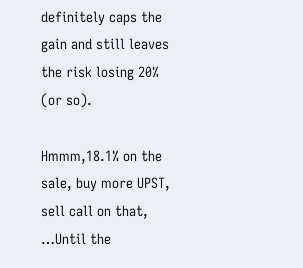definitely caps the gain and still leaves the risk losing 20% (or so).

Hmmm,18.1% on the sale, buy more UPST, sell call on that, …Until the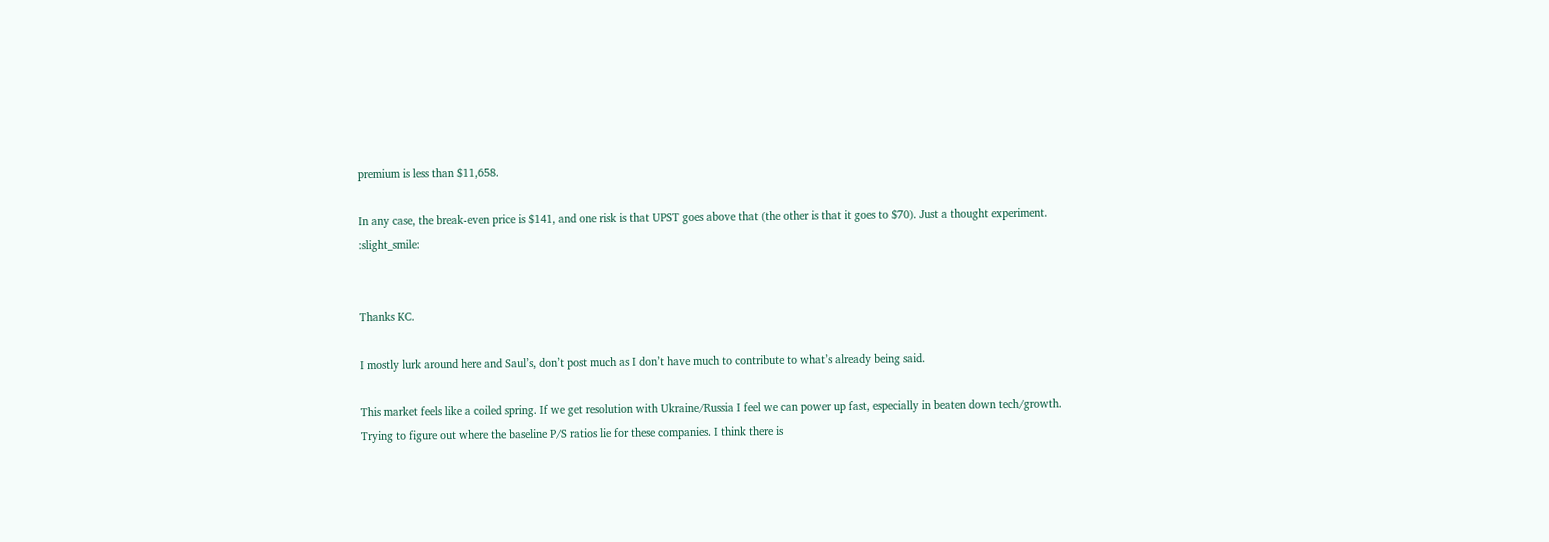premium is less than $11,658.

In any case, the break-even price is $141, and one risk is that UPST goes above that (the other is that it goes to $70). Just a thought experiment. :slight_smile:


Thanks KC.

I mostly lurk around here and Saul’s, don’t post much as I don’t have much to contribute to what’s already being said.

This market feels like a coiled spring. If we get resolution with Ukraine/Russia I feel we can power up fast, especially in beaten down tech/growth. Trying to figure out where the baseline P/S ratios lie for these companies. I think there is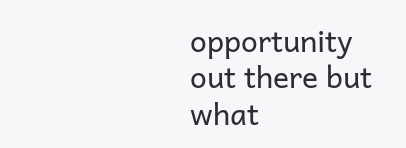opportunity out there but what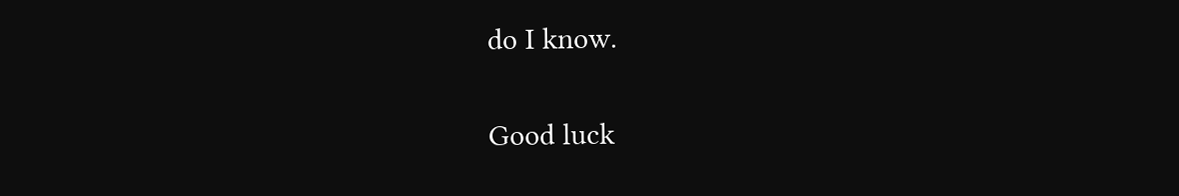do I know.

Good luck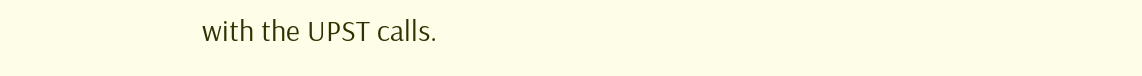with the UPST calls.